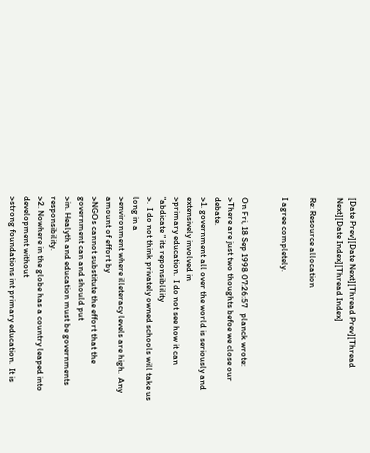[Date Prev][Date Next][Thread Prev][Thread Next][Date Index][Thread Index]

Re: Resource allocation

I agree completely.


On Fri, 18 Sep 1998 07:26:57   planck wrote:
>There are just two thoughts befoe we close our debate.
>1. government all over the world is seriously and extensively involved in
>primary education.  I do not see how it can "abdicate " its reponsiblility
>.  I do not think privately owned schools will take us long in a
>environment where illeteracy levels are high.  Any amount of effort by
>NGOs cannot substitute the effort that the government can and should put
>in. Healyth and education must be governments responsibility.
>2. Nowhere in the globe has a country leaped into development without
>strong foundations int primary education.  It is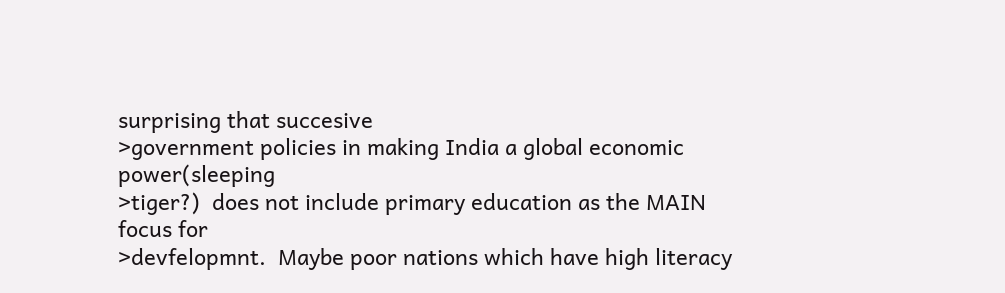surprising that succesive
>government policies in making India a global economic power(sleeping
>tiger?)  does not include primary education as the MAIN focus for
>devfelopmnt.  Maybe poor nations which have high literacy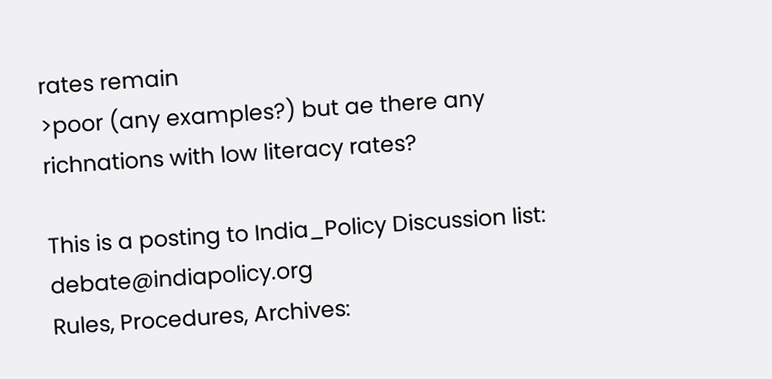rates remain
>poor (any examples?) but ae there any richnations with low literacy rates?

This is a posting to India_Policy Discussion list:  debate@indiapolicy.org
Rules, Procedures, Archives: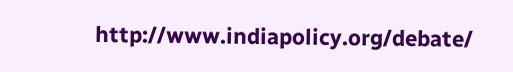http://www.indiapolicy.org/debate/